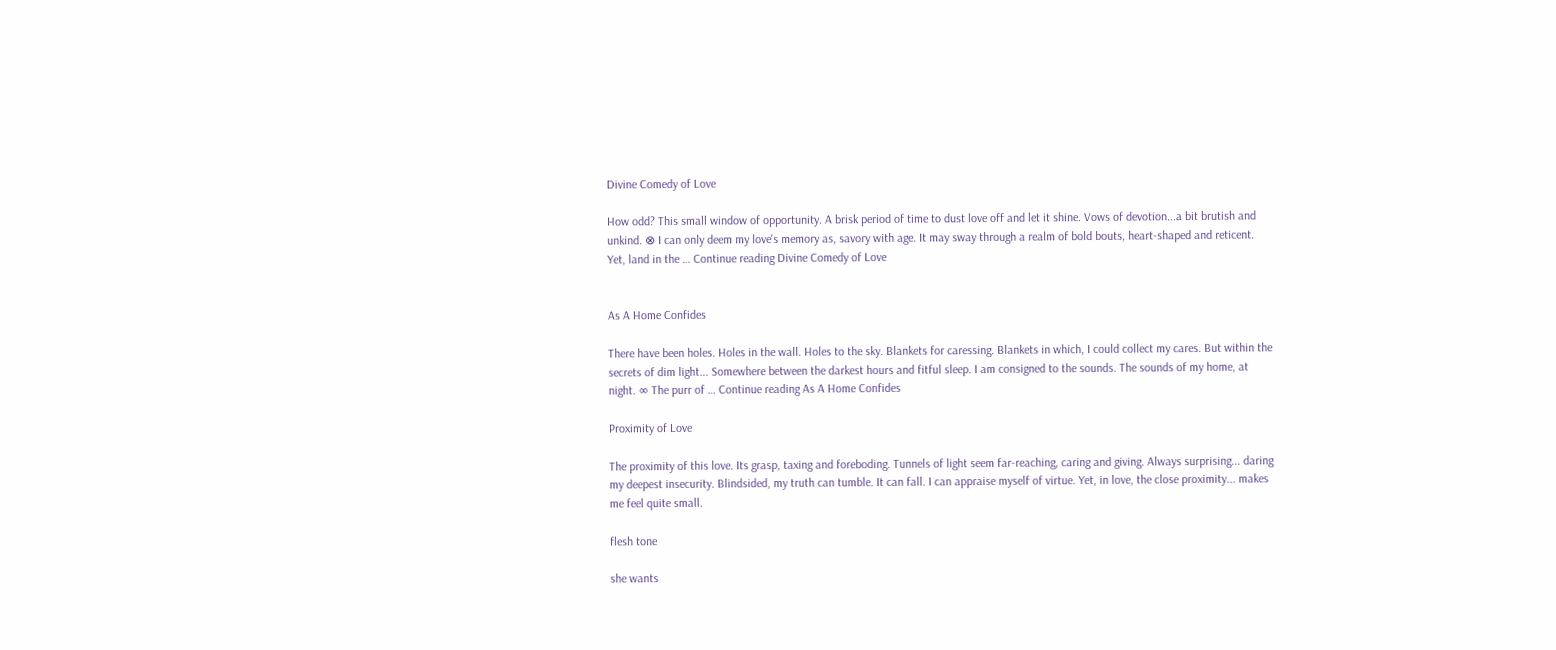Divine Comedy of Love

How odd? This small window of opportunity. A brisk period of time to dust love off and let it shine. Vows of devotion...a bit brutish and unkind. ⊗ I can only deem my love's memory as, savory with age. It may sway through a realm of bold bouts, heart-shaped and reticent. Yet, land in the … Continue reading Divine Comedy of Love


As A Home Confides

There have been holes. Holes in the wall. Holes to the sky. Blankets for caressing. Blankets in which, I could collect my cares. But within the secrets of dim light... Somewhere between the darkest hours and fitful sleep. I am consigned to the sounds. The sounds of my home, at night. ∞ The purr of … Continue reading As A Home Confides

Proximity of Love

The proximity of this love. Its grasp, taxing and foreboding. Tunnels of light seem far-reaching, caring and giving. Always surprising... daring my deepest insecurity. Blindsided, my truth can tumble. It can fall. I can appraise myself of virtue. Yet, in love, the close proximity... makes me feel quite small.

flesh tone

she wants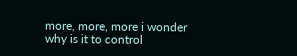more, more, more i wonder why is it to control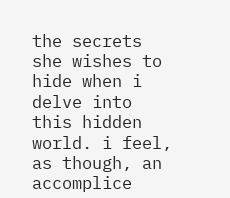the secrets she wishes to hide when i delve into this hidden world. i feel, as though, an accomplice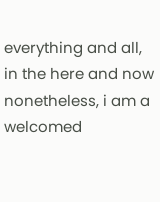everything and all, in the here and now nonetheless, i am a welcomed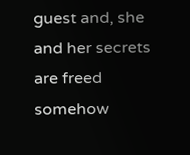guest and, she and her secrets are freed somehow